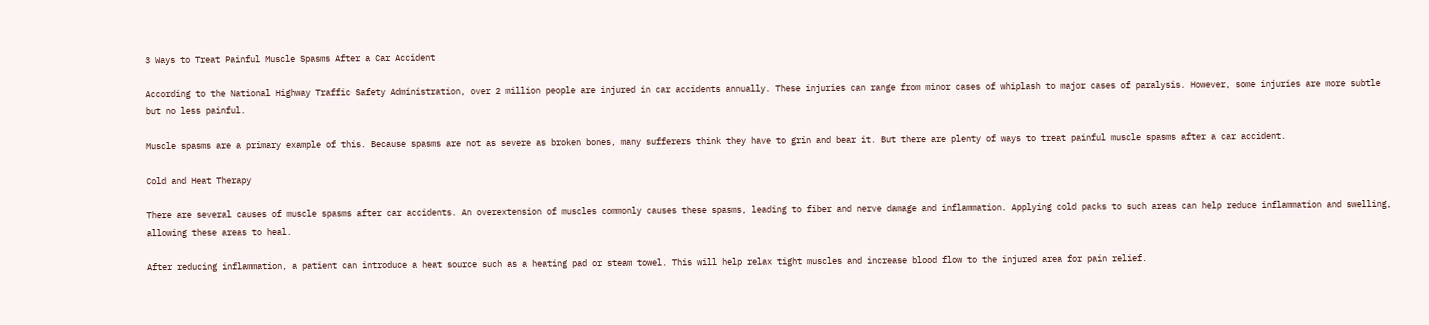3 Ways to Treat Painful Muscle Spasms After a Car Accident

According to the National Highway Traffic Safety Administration, over 2 million people are injured in car accidents annually. These injuries can range from minor cases of whiplash to major cases of paralysis. However, some injuries are more subtle but no less painful.

Muscle spasms are a primary example of this. Because spasms are not as severe as broken bones, many sufferers think they have to grin and bear it. But there are plenty of ways to treat painful muscle spasms after a car accident.

Cold and Heat Therapy

There are several causes of muscle spasms after car accidents. An overextension of muscles commonly causes these spasms, leading to fiber and nerve damage and inflammation. Applying cold packs to such areas can help reduce inflammation and swelling, allowing these areas to heal.

After reducing inflammation, a patient can introduce a heat source such as a heating pad or steam towel. This will help relax tight muscles and increase blood flow to the injured area for pain relief.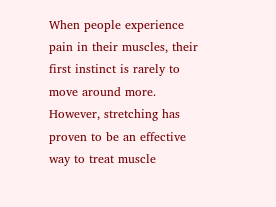When people experience pain in their muscles, their first instinct is rarely to move around more. However, stretching has proven to be an effective way to treat muscle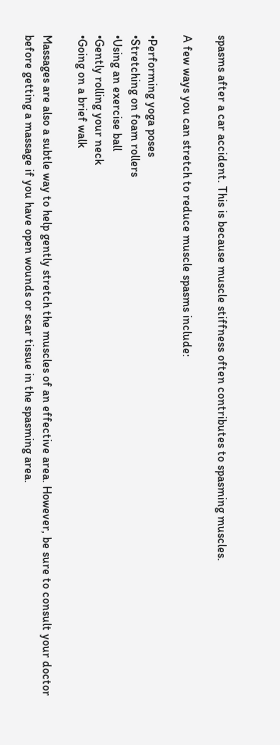spasms after a car accident. This is because muscle stiffness often contributes to spasming muscles.

A few ways you can stretch to reduce muscle spasms include:

•Performing yoga poses
•Stretching on foam rollers
•Using an exercise ball
•Gently rolling your neck
•Going on a brief walk

Massages are also a subtle way to help gently stretch the muscles of an effective area. However, be sure to consult your doctor before getting a massage if you have open wounds or scar tissue in the spasming area.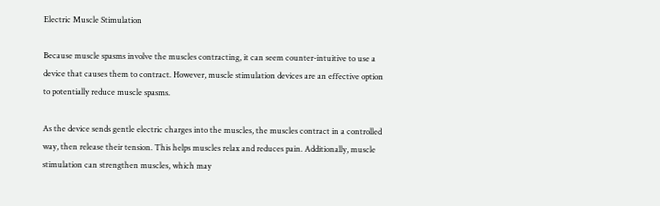Electric Muscle Stimulation

Because muscle spasms involve the muscles contracting, it can seem counter-intuitive to use a device that causes them to contract. However, muscle stimulation devices are an effective option to potentially reduce muscle spasms.

As the device sends gentle electric charges into the muscles, the muscles contract in a controlled way, then release their tension. This helps muscles relax and reduces pain. Additionally, muscle stimulation can strengthen muscles, which may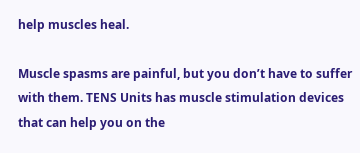help muscles heal.

Muscle spasms are painful, but you don’t have to suffer with them. TENS Units has muscle stimulation devices that can help you on the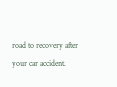road to recovery after your car accident.